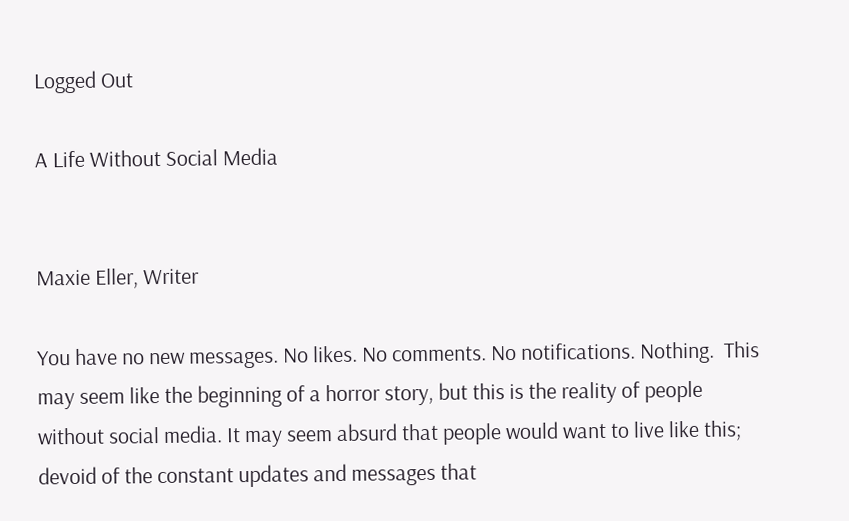Logged Out

A Life Without Social Media


Maxie Eller, Writer

You have no new messages. No likes. No comments. No notifications. Nothing.  This may seem like the beginning of a horror story, but this is the reality of people without social media. It may seem absurd that people would want to live like this; devoid of the constant updates and messages that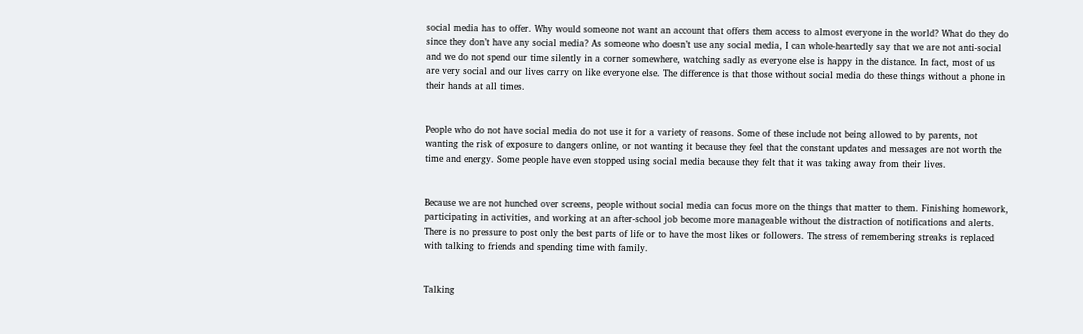social media has to offer. Why would someone not want an account that offers them access to almost everyone in the world? What do they do since they don’t have any social media? As someone who doesn’t use any social media, I can whole-heartedly say that we are not anti-social and we do not spend our time silently in a corner somewhere, watching sadly as everyone else is happy in the distance. In fact, most of us are very social and our lives carry on like everyone else. The difference is that those without social media do these things without a phone in their hands at all times.


People who do not have social media do not use it for a variety of reasons. Some of these include not being allowed to by parents, not wanting the risk of exposure to dangers online, or not wanting it because they feel that the constant updates and messages are not worth the time and energy. Some people have even stopped using social media because they felt that it was taking away from their lives.


Because we are not hunched over screens, people without social media can focus more on the things that matter to them. Finishing homework, participating in activities, and working at an after-school job become more manageable without the distraction of notifications and alerts. There is no pressure to post only the best parts of life or to have the most likes or followers. The stress of remembering streaks is replaced with talking to friends and spending time with family.


Talking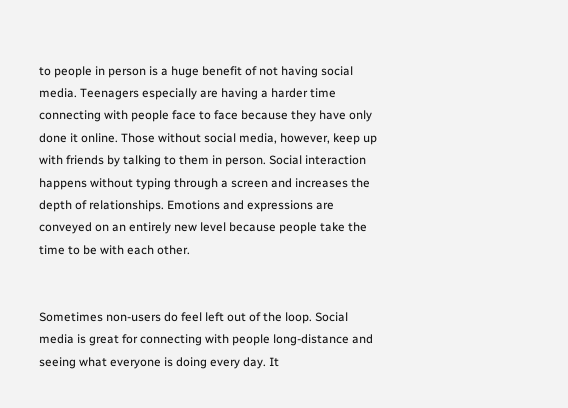to people in person is a huge benefit of not having social media. Teenagers especially are having a harder time connecting with people face to face because they have only done it online. Those without social media, however, keep up with friends by talking to them in person. Social interaction happens without typing through a screen and increases the depth of relationships. Emotions and expressions are conveyed on an entirely new level because people take the time to be with each other.


Sometimes non-users do feel left out of the loop. Social media is great for connecting with people long-distance and seeing what everyone is doing every day. It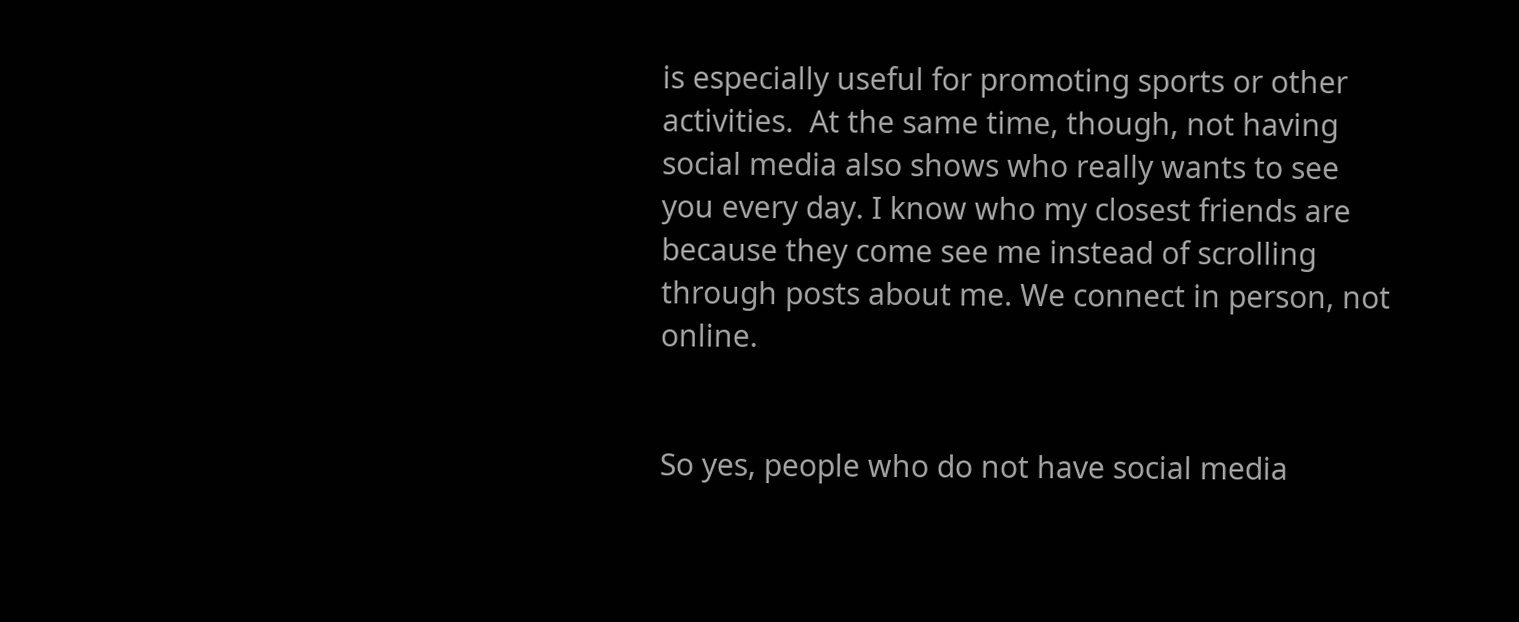is especially useful for promoting sports or other activities.  At the same time, though, not having social media also shows who really wants to see you every day. I know who my closest friends are because they come see me instead of scrolling through posts about me. We connect in person, not online.


So yes, people who do not have social media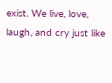exist. We live, love, laugh, and cry just like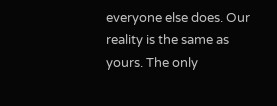everyone else does. Our reality is the same as yours. The only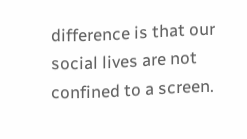difference is that our social lives are not confined to a screen.